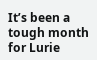It’s been a tough month for Lurie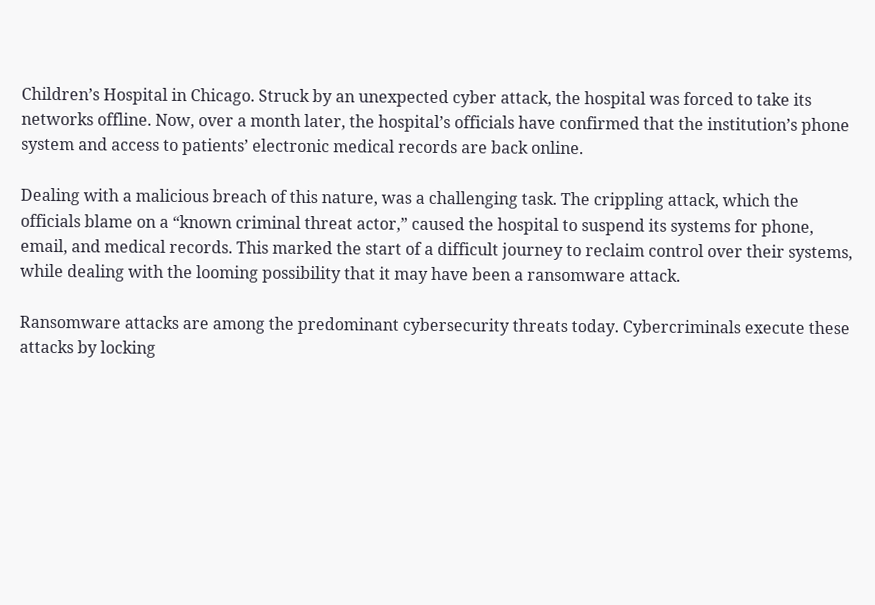Children’s Hospital in Chicago. Struck by an unexpected cyber attack, the hospital was forced to take its networks offline. Now, over a month later, the hospital’s officials have confirmed that the institution’s phone system and access to patients’ electronic medical records are back online.

Dealing with a malicious breach of this nature, was a challenging task. The crippling attack, which the officials blame on a “known criminal threat actor,” caused the hospital to suspend its systems for phone, email, and medical records. This marked the start of a difficult journey to reclaim control over their systems, while dealing with the looming possibility that it may have been a ransomware attack.

Ransomware attacks are among the predominant cybersecurity threats today. Cybercriminals execute these attacks by locking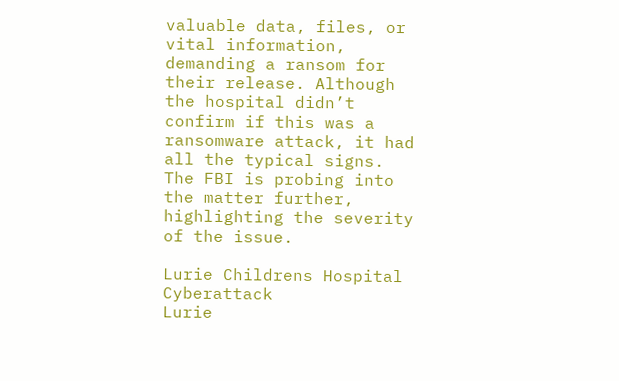valuable data, files, or vital information, demanding a ransom for their release. Although the hospital didn’t confirm if this was a ransomware attack, it had all the typical signs. The FBI is probing into the matter further, highlighting the severity of the issue.

Lurie Childrens Hospital Cyberattack
Lurie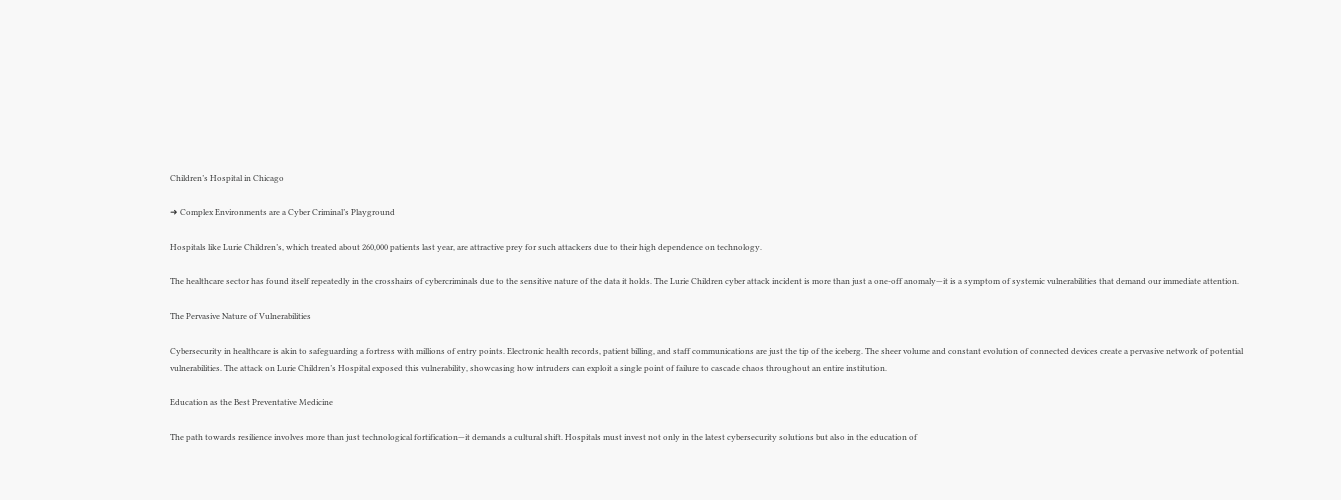Children’s Hospital in Chicago

➜ Complex Environments are a Cyber Criminal’s Playground

Hospitals like Lurie Children’s, which treated about 260,000 patients last year, are attractive prey for such attackers due to their high dependence on technology.

The healthcare sector has found itself repeatedly in the crosshairs of cybercriminals due to the sensitive nature of the data it holds. The Lurie Children cyber attack incident is more than just a one-off anomaly—it is a symptom of systemic vulnerabilities that demand our immediate attention.

The Pervasive Nature of Vulnerabilities

Cybersecurity in healthcare is akin to safeguarding a fortress with millions of entry points. Electronic health records, patient billing, and staff communications are just the tip of the iceberg. The sheer volume and constant evolution of connected devices create a pervasive network of potential vulnerabilities. The attack on Lurie Children’s Hospital exposed this vulnerability, showcasing how intruders can exploit a single point of failure to cascade chaos throughout an entire institution.

Education as the Best Preventative Medicine

The path towards resilience involves more than just technological fortification—it demands a cultural shift. Hospitals must invest not only in the latest cybersecurity solutions but also in the education of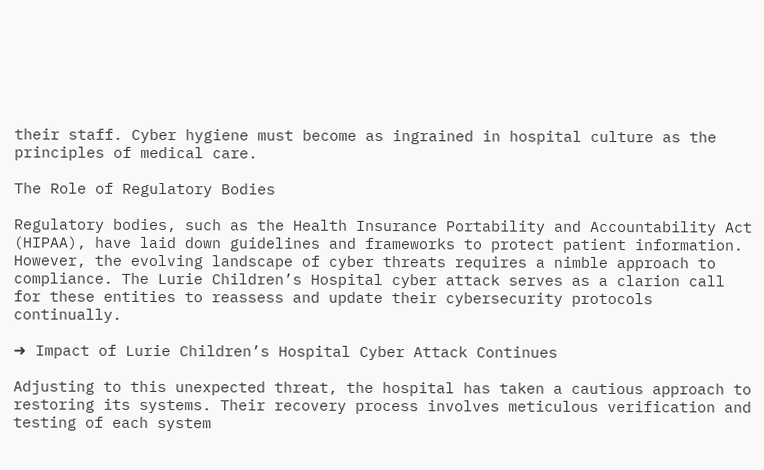their staff. Cyber hygiene must become as ingrained in hospital culture as the principles of medical care.

The Role of Regulatory Bodies

Regulatory bodies, such as the Health Insurance Portability and Accountability Act (HIPAA), have laid down guidelines and frameworks to protect patient information. However, the evolving landscape of cyber threats requires a nimble approach to compliance. The Lurie Children’s Hospital cyber attack serves as a clarion call for these entities to reassess and update their cybersecurity protocols continually.

➜ Impact of Lurie Children’s Hospital Cyber Attack Continues

Adjusting to this unexpected threat, the hospital has taken a cautious approach to restoring its systems. Their recovery process involves meticulous verification and testing of each system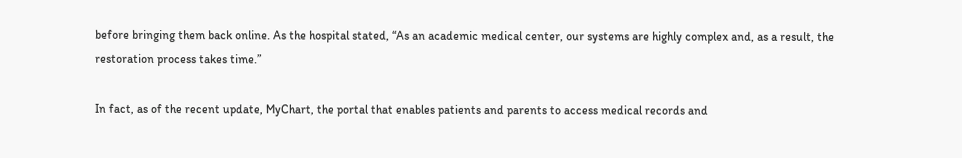before bringing them back online. As the hospital stated, “As an academic medical center, our systems are highly complex and, as a result, the restoration process takes time.”

In fact, as of the recent update, MyChart, the portal that enables patients and parents to access medical records and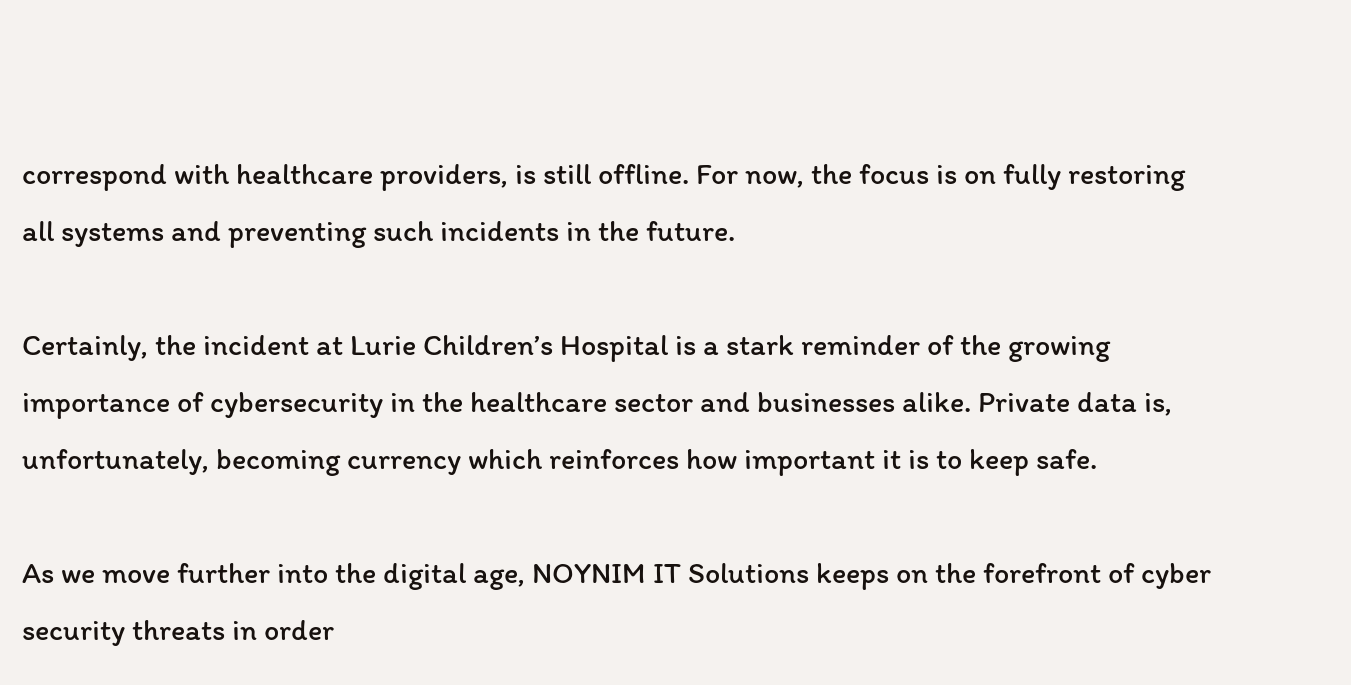correspond with healthcare providers, is still offline. For now, the focus is on fully restoring all systems and preventing such incidents in the future.

Certainly, the incident at Lurie Children’s Hospital is a stark reminder of the growing importance of cybersecurity in the healthcare sector and businesses alike. Private data is, unfortunately, becoming currency which reinforces how important it is to keep safe.

As we move further into the digital age, NOYNIM IT Solutions keeps on the forefront of cyber security threats in order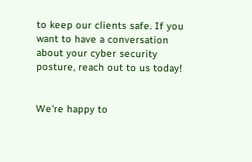to keep our clients safe. If you want to have a conversation about your cyber security posture, reach out to us today!


We're happy to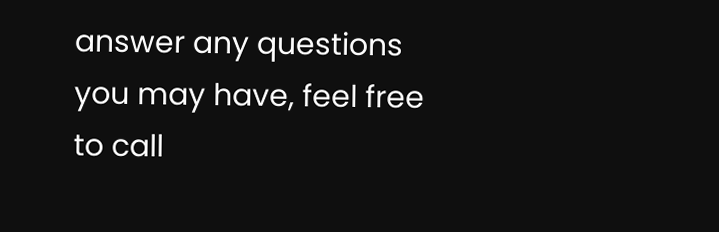answer any questions you may have, feel free to call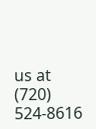us at
(720) 524-8616